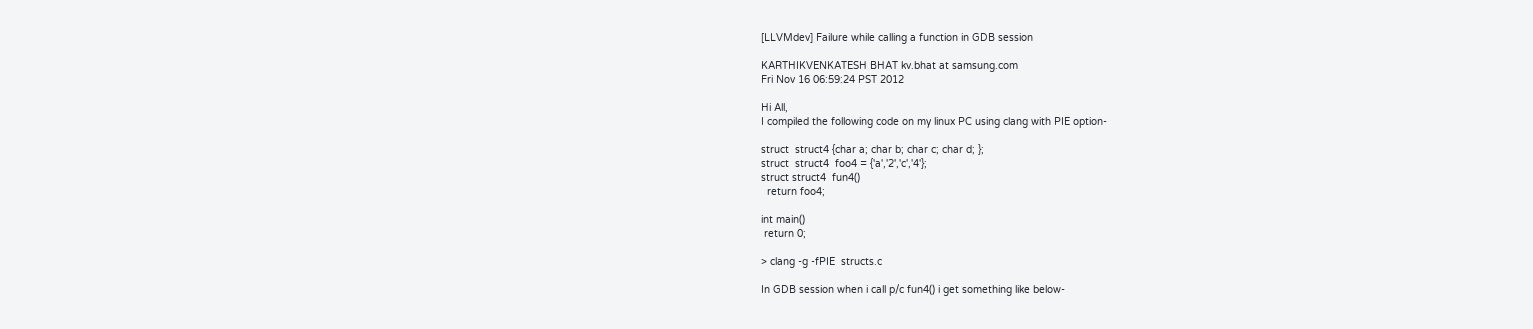[LLVMdev] Failure while calling a function in GDB session

KARTHIKVENKATESH BHAT kv.bhat at samsung.com
Fri Nov 16 06:59:24 PST 2012

Hi All,
I compiled the following code on my linux PC using clang with PIE option-

struct  struct4 {char a; char b; char c; char d; };
struct  struct4  foo4 = {'a','2','c','4'};
struct struct4  fun4()
  return foo4;

int main()
 return 0;

> clang -g -fPIE  structs.c

In GDB session when i call p/c fun4() i get something like below-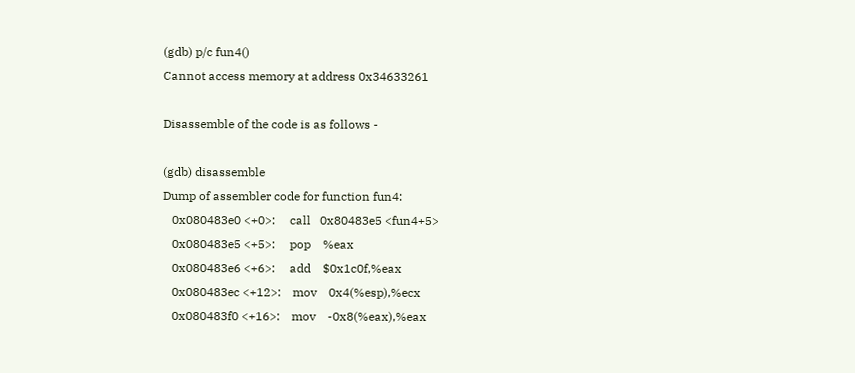(gdb) p/c fun4()
Cannot access memory at address 0x34633261

Disassemble of the code is as follows -

(gdb) disassemble
Dump of assembler code for function fun4:
   0x080483e0 <+0>:     call   0x80483e5 <fun4+5>
   0x080483e5 <+5>:     pop    %eax
   0x080483e6 <+6>:     add    $0x1c0f,%eax
   0x080483ec <+12>:    mov    0x4(%esp),%ecx
   0x080483f0 <+16>:    mov    -0x8(%eax),%eax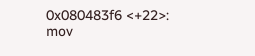0x080483f6 <+22>:    mov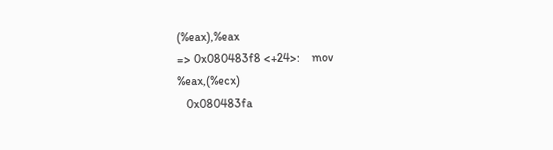(%eax),%eax
=> 0x080483f8 <+24>:    mov    %eax,(%ecx)
   0x080483fa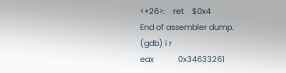<+26>:    ret    $0x4
End of assembler dump.
(gdb) i r
eax            0x34633261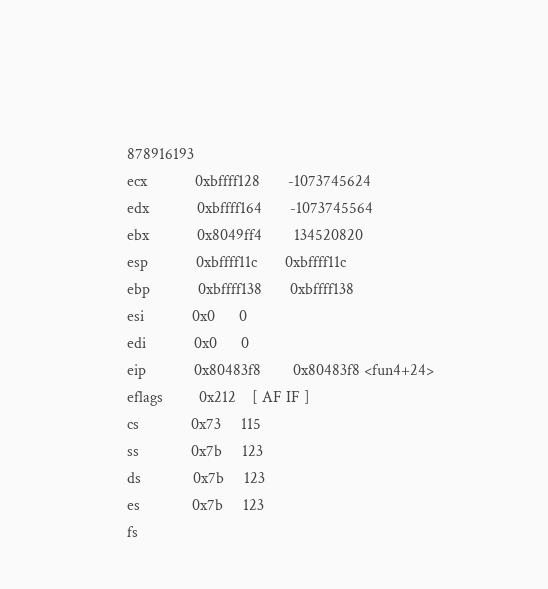878916193
ecx            0xbffff128       -1073745624
edx            0xbffff164       -1073745564
ebx            0x8049ff4        134520820
esp            0xbffff11c       0xbffff11c
ebp            0xbffff138       0xbffff138
esi            0x0      0
edi            0x0      0
eip            0x80483f8        0x80483f8 <fun4+24>
eflags         0x212    [ AF IF ]
cs             0x73     115
ss             0x7b     123
ds             0x7b     123
es             0x7b     123
fs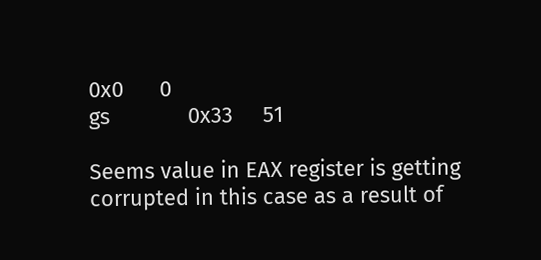0x0      0
gs             0x33     51

Seems value in EAX register is getting corrupted in this case as a result of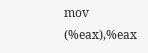mov    (%eax),%eax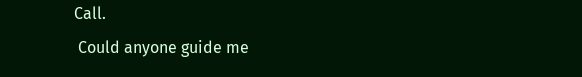Call.
 Could anyone guide me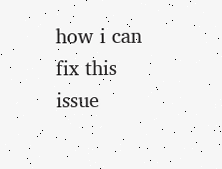how i can fix this issue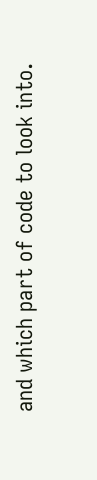and which part of code to look into.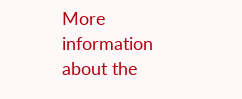More information about the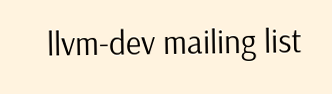llvm-dev mailing list